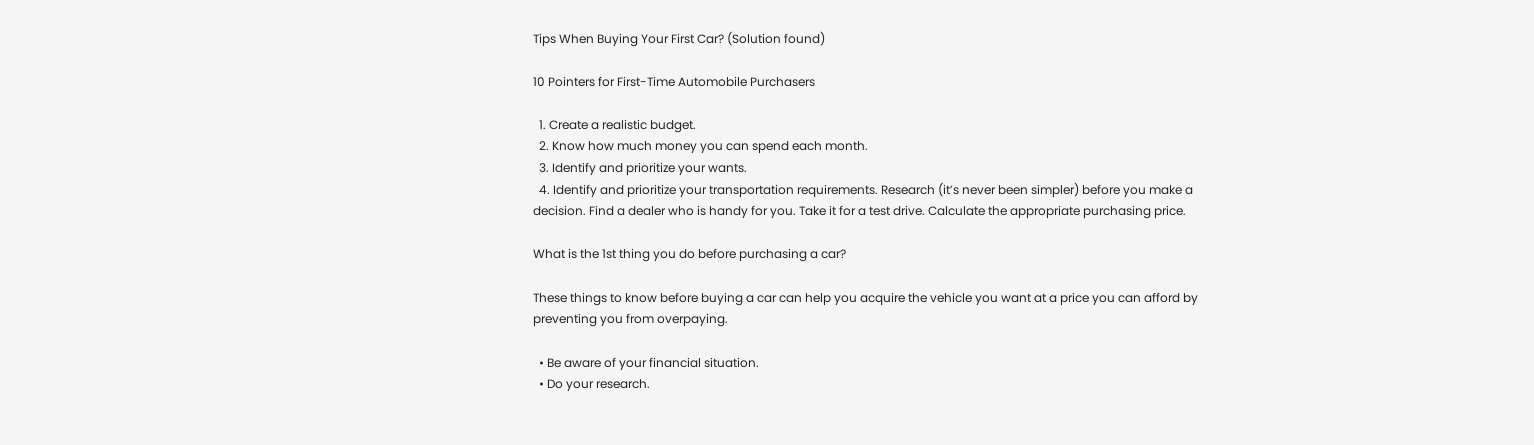Tips When Buying Your First Car? (Solution found)

10 Pointers for First-Time Automobile Purchasers

  1. Create a realistic budget.
  2. Know how much money you can spend each month.
  3. Identify and prioritize your wants.
  4. Identify and prioritize your transportation requirements. Research (it’s never been simpler) before you make a decision. Find a dealer who is handy for you. Take it for a test drive. Calculate the appropriate purchasing price.

What is the 1st thing you do before purchasing a car?

These things to know before buying a car can help you acquire the vehicle you want at a price you can afford by preventing you from overpaying.

  • Be aware of your financial situation.
  • Do your research.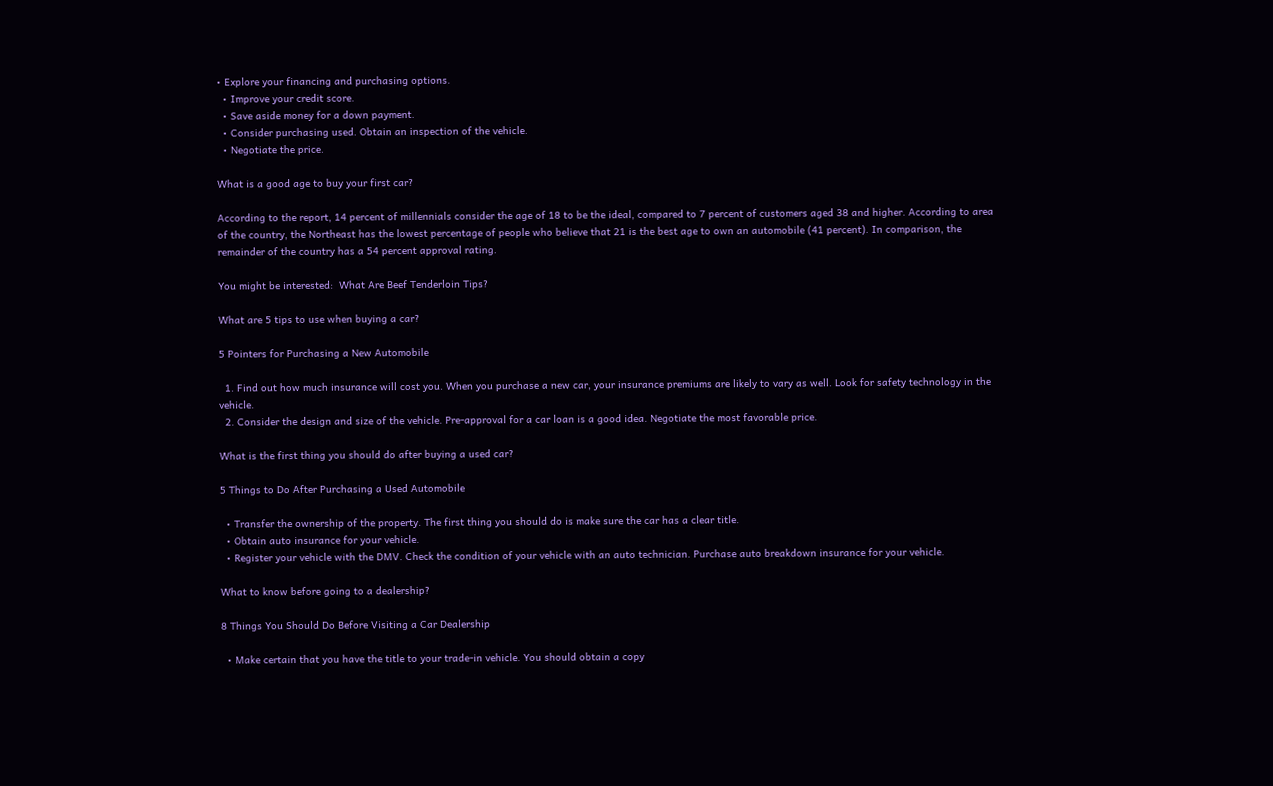• Explore your financing and purchasing options.
  • Improve your credit score.
  • Save aside money for a down payment.
  • Consider purchasing used. Obtain an inspection of the vehicle.
  • Negotiate the price.

What is a good age to buy your first car?

According to the report, 14 percent of millennials consider the age of 18 to be the ideal, compared to 7 percent of customers aged 38 and higher. According to area of the country, the Northeast has the lowest percentage of people who believe that 21 is the best age to own an automobile (41 percent). In comparison, the remainder of the country has a 54 percent approval rating.

You might be interested:  What Are Beef Tenderloin Tips?

What are 5 tips to use when buying a car?

5 Pointers for Purchasing a New Automobile

  1. Find out how much insurance will cost you. When you purchase a new car, your insurance premiums are likely to vary as well. Look for safety technology in the vehicle.
  2. Consider the design and size of the vehicle. Pre-approval for a car loan is a good idea. Negotiate the most favorable price.

What is the first thing you should do after buying a used car?

5 Things to Do After Purchasing a Used Automobile

  • Transfer the ownership of the property. The first thing you should do is make sure the car has a clear title.
  • Obtain auto insurance for your vehicle.
  • Register your vehicle with the DMV. Check the condition of your vehicle with an auto technician. Purchase auto breakdown insurance for your vehicle.

What to know before going to a dealership?

8 Things You Should Do Before Visiting a Car Dealership

  • Make certain that you have the title to your trade-in vehicle. You should obtain a copy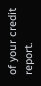of your credit report.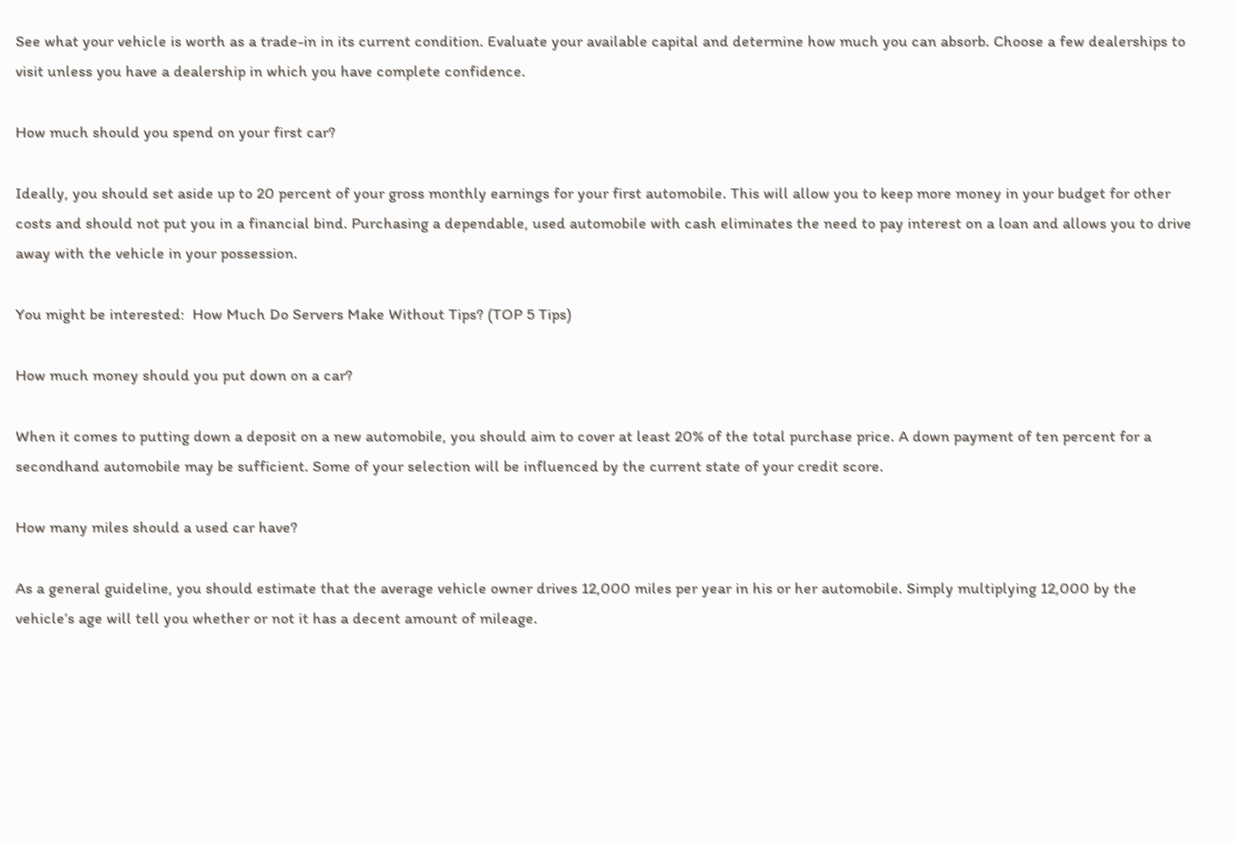See what your vehicle is worth as a trade-in in its current condition. Evaluate your available capital and determine how much you can absorb. Choose a few dealerships to visit unless you have a dealership in which you have complete confidence.

How much should you spend on your first car?

Ideally, you should set aside up to 20 percent of your gross monthly earnings for your first automobile. This will allow you to keep more money in your budget for other costs and should not put you in a financial bind. Purchasing a dependable, used automobile with cash eliminates the need to pay interest on a loan and allows you to drive away with the vehicle in your possession.

You might be interested:  How Much Do Servers Make Without Tips? (TOP 5 Tips)

How much money should you put down on a car?

When it comes to putting down a deposit on a new automobile, you should aim to cover at least 20% of the total purchase price. A down payment of ten percent for a secondhand automobile may be sufficient. Some of your selection will be influenced by the current state of your credit score.

How many miles should a used car have?

As a general guideline, you should estimate that the average vehicle owner drives 12,000 miles per year in his or her automobile. Simply multiplying 12,000 by the vehicle’s age will tell you whether or not it has a decent amount of mileage.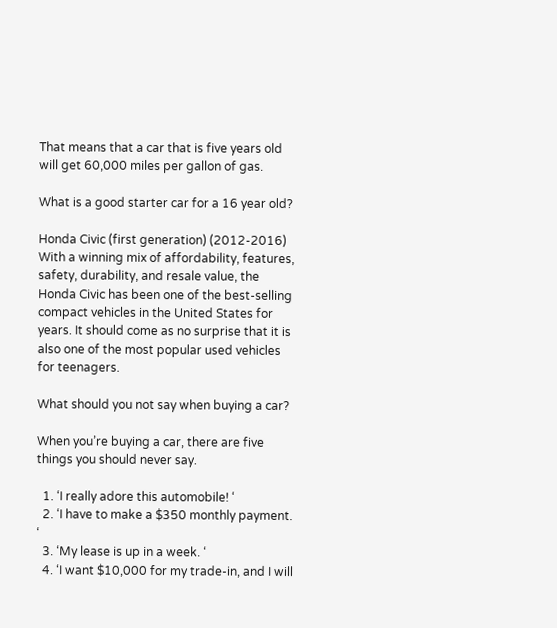That means that a car that is five years old will get 60,000 miles per gallon of gas.

What is a good starter car for a 16 year old?

Honda Civic (first generation) (2012-2016) With a winning mix of affordability, features, safety, durability, and resale value, the Honda Civic has been one of the best-selling compact vehicles in the United States for years. It should come as no surprise that it is also one of the most popular used vehicles for teenagers.

What should you not say when buying a car?

When you’re buying a car, there are five things you should never say.

  1. ‘I really adore this automobile! ‘
  2. ‘I have to make a $350 monthly payment. ‘
  3. ‘My lease is up in a week. ‘
  4. ‘I want $10,000 for my trade-in, and I will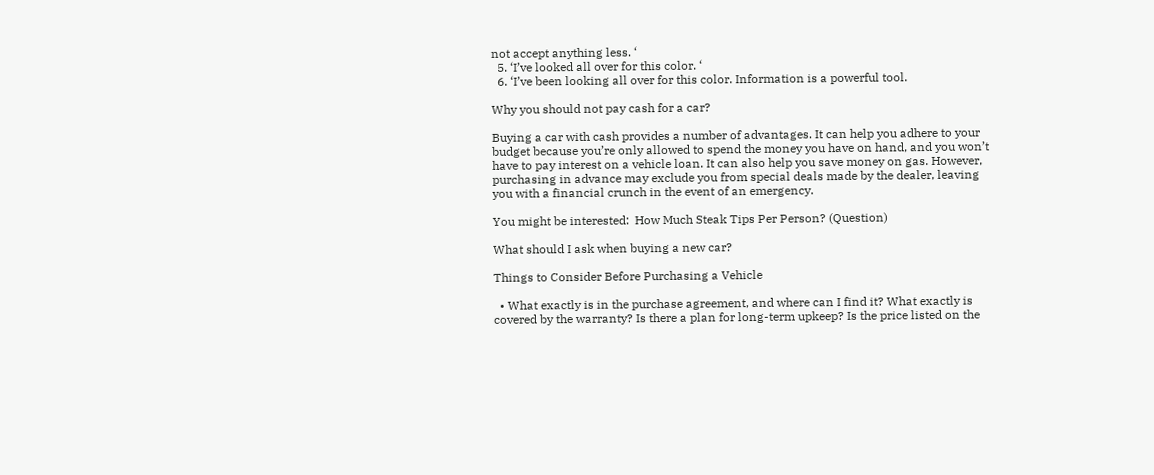not accept anything less. ‘
  5. ‘I’ve looked all over for this color. ‘
  6. ‘I’ve been looking all over for this color. Information is a powerful tool.

Why you should not pay cash for a car?

Buying a car with cash provides a number of advantages. It can help you adhere to your budget because you’re only allowed to spend the money you have on hand, and you won’t have to pay interest on a vehicle loan. It can also help you save money on gas. However, purchasing in advance may exclude you from special deals made by the dealer, leaving you with a financial crunch in the event of an emergency.

You might be interested:  How Much Steak Tips Per Person? (Question)

What should I ask when buying a new car?

Things to Consider Before Purchasing a Vehicle

  • What exactly is in the purchase agreement, and where can I find it? What exactly is covered by the warranty? Is there a plan for long-term upkeep? Is the price listed on the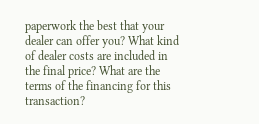paperwork the best that your dealer can offer you? What kind of dealer costs are included in the final price? What are the terms of the financing for this transaction?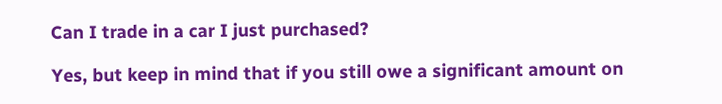Can I trade in a car I just purchased?

Yes, but keep in mind that if you still owe a significant amount on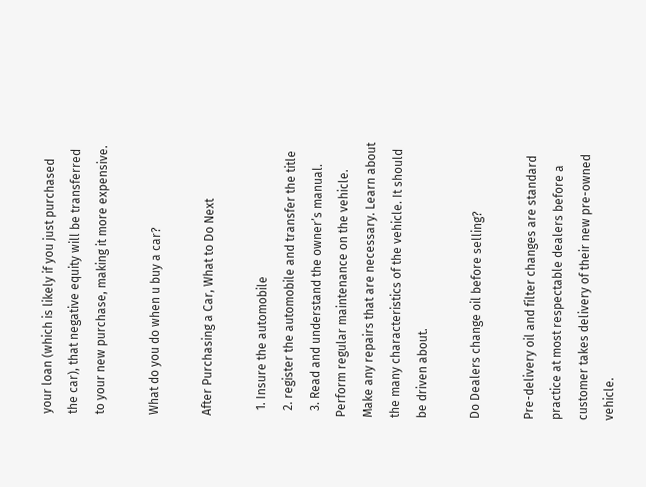your loan (which is likely if you just purchased the car), that negative equity will be transferred to your new purchase, making it more expensive.

What do you do when u buy a car?

After Purchasing a Car, What to Do Next

  1. Insure the automobile
  2. register the automobile and transfer the title
  3. Read and understand the owner’s manual. Perform regular maintenance on the vehicle. Make any repairs that are necessary. Learn about the many characteristics of the vehicle. It should be driven about.

Do Dealers change oil before selling?

Pre-delivery oil and filter changes are standard practice at most respectable dealers before a customer takes delivery of their new pre-owned vehicle.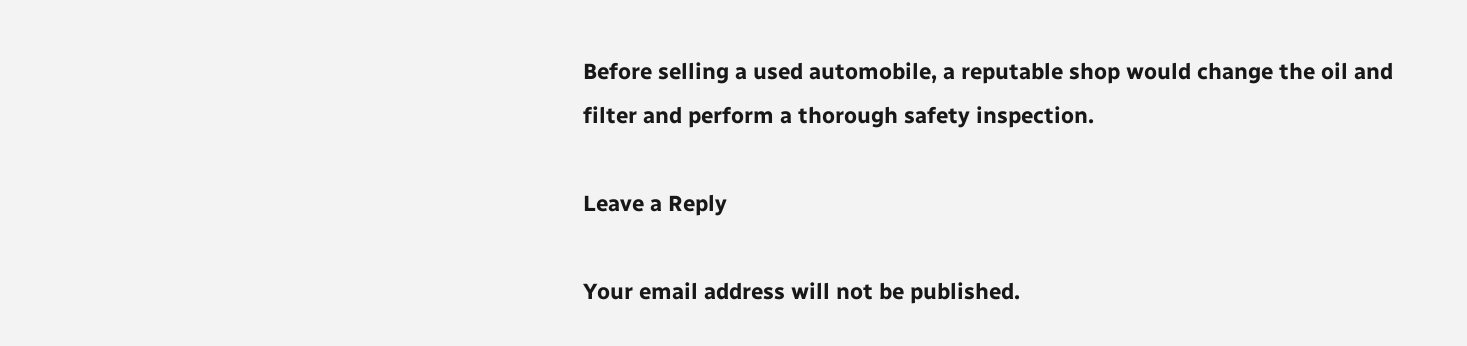Before selling a used automobile, a reputable shop would change the oil and filter and perform a thorough safety inspection.

Leave a Reply

Your email address will not be published.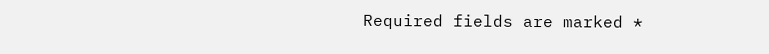Required fields are marked *